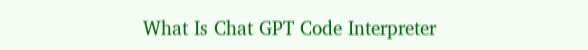What Is Chat GPT Code Interpreter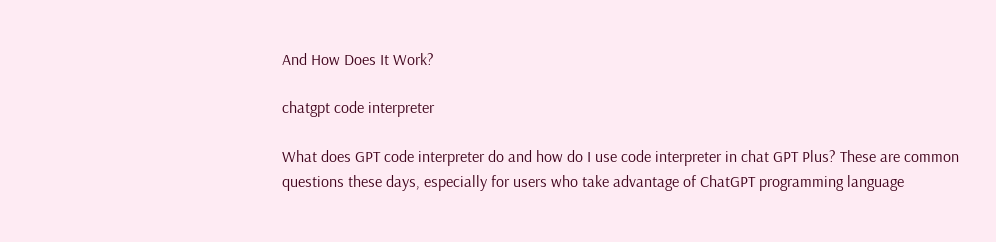And How Does It Work?

chatgpt code interpreter

What does GPT code interpreter do and how do I use code interpreter in chat GPT Plus? These are common questions these days, especially for users who take advantage of ChatGPT programming language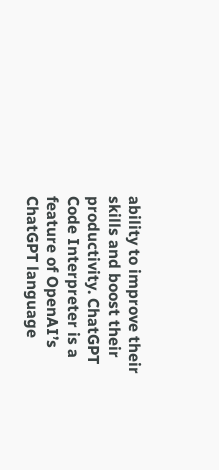ability to improve their skills and boost their productivity. ChatGPT Code Interpreter is a feature of OpenAI’s ChatGPT language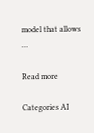model that allows …

Read more

Categories AI